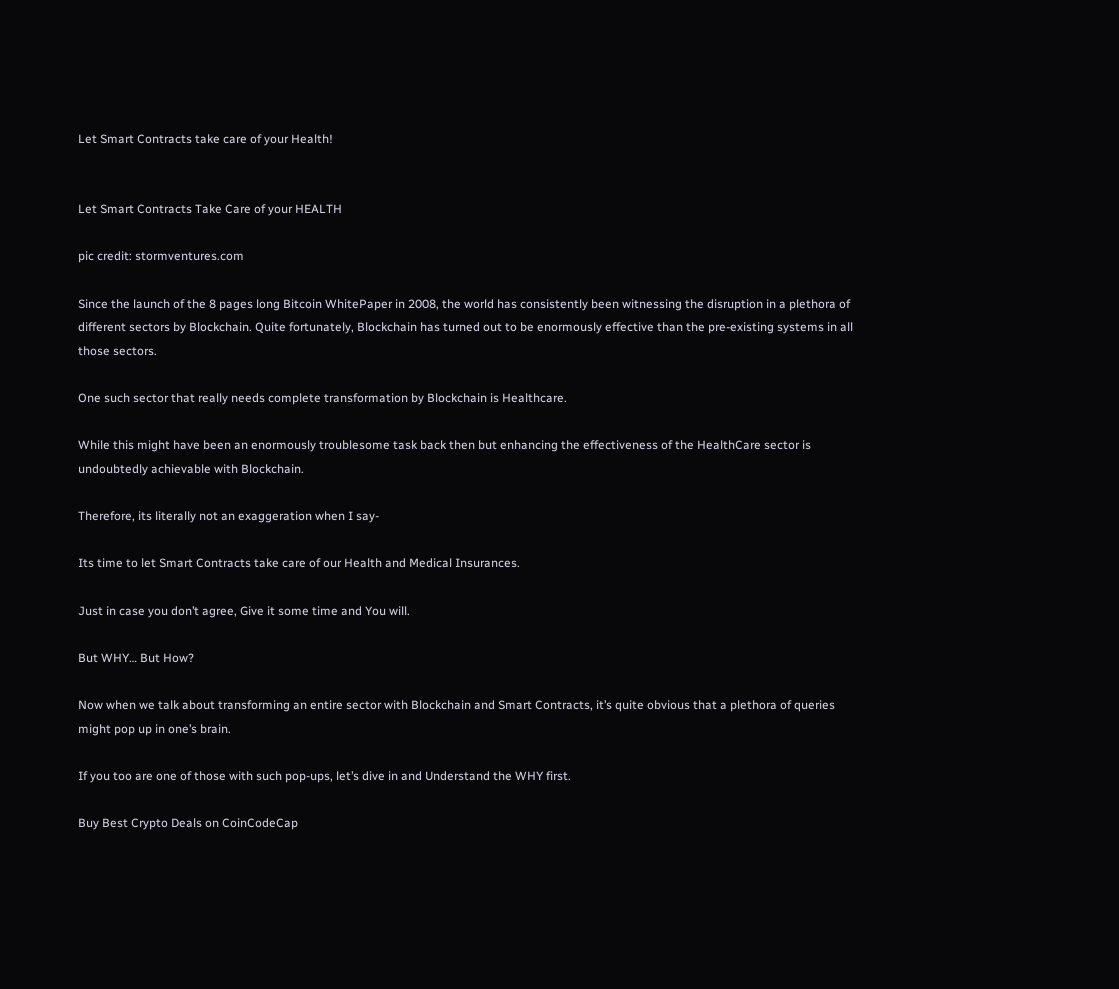Let Smart Contracts take care of your Health!


Let Smart Contracts Take Care of your HEALTH

pic credit: stormventures.com

Since the launch of the 8 pages long Bitcoin WhitePaper in 2008, the world has consistently been witnessing the disruption in a plethora of different sectors by Blockchain. Quite fortunately, Blockchain has turned out to be enormously effective than the pre-existing systems in all those sectors.

One such sector that really needs complete transformation by Blockchain is Healthcare.

While this might have been an enormously troublesome task back then but enhancing the effectiveness of the HealthCare sector is undoubtedly achievable with Blockchain.

Therefore, its literally not an exaggeration when I say-

Its time to let Smart Contracts take care of our Health and Medical Insurances.

Just in case you don’t agree, Give it some time and You will.

But WHY… But How?

Now when we talk about transforming an entire sector with Blockchain and Smart Contracts, it’s quite obvious that a plethora of queries might pop up in one’s brain.

If you too are one of those with such pop-ups, let’s dive in and Understand the WHY first.

Buy Best Crypto Deals on CoinCodeCap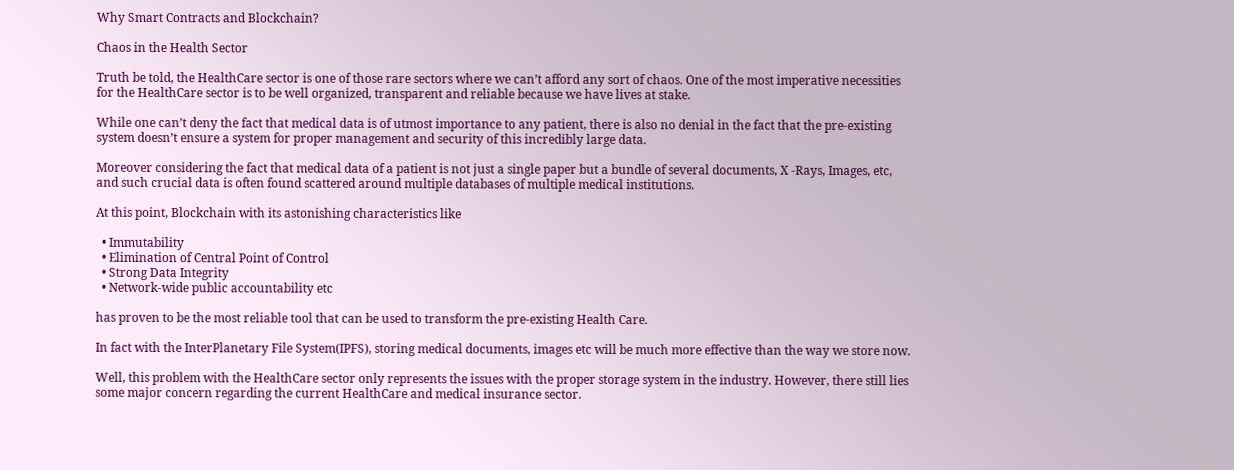Why Smart Contracts and Blockchain?

Chaos in the Health Sector

Truth be told, the HealthCare sector is one of those rare sectors where we can’t afford any sort of chaos. One of the most imperative necessities for the HealthCare sector is to be well organized, transparent and reliable because we have lives at stake.

While one can’t deny the fact that medical data is of utmost importance to any patient, there is also no denial in the fact that the pre-existing system doesn’t ensure a system for proper management and security of this incredibly large data.

Moreover considering the fact that medical data of a patient is not just a single paper but a bundle of several documents, X -Rays, Images, etc, and such crucial data is often found scattered around multiple databases of multiple medical institutions.

At this point, Blockchain with its astonishing characteristics like

  • Immutability
  • Elimination of Central Point of Control
  • Strong Data Integrity
  • Network-wide public accountability etc

has proven to be the most reliable tool that can be used to transform the pre-existing Health Care.

In fact with the InterPlanetary File System(IPFS), storing medical documents, images etc will be much more effective than the way we store now.

Well, this problem with the HealthCare sector only represents the issues with the proper storage system in the industry. However, there still lies some major concern regarding the current HealthCare and medical insurance sector.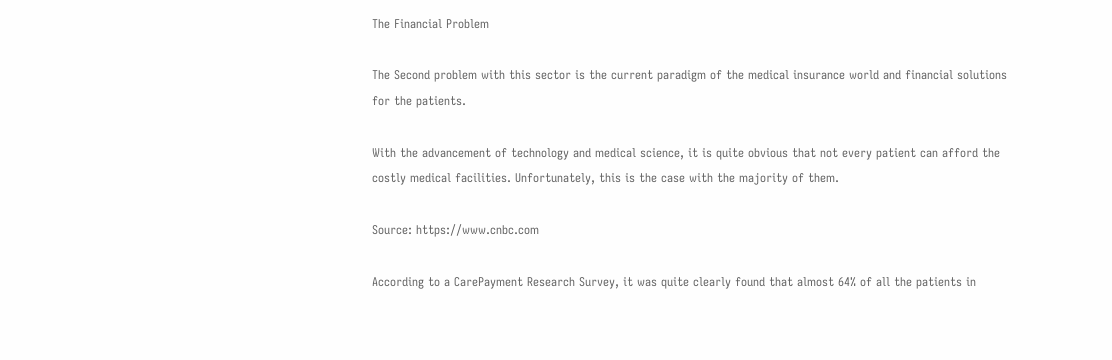The Financial Problem

The Second problem with this sector is the current paradigm of the medical insurance world and financial solutions for the patients.

With the advancement of technology and medical science, it is quite obvious that not every patient can afford the costly medical facilities. Unfortunately, this is the case with the majority of them.

Source: https://www.cnbc.com

According to a CarePayment Research Survey, it was quite clearly found that almost 64% of all the patients in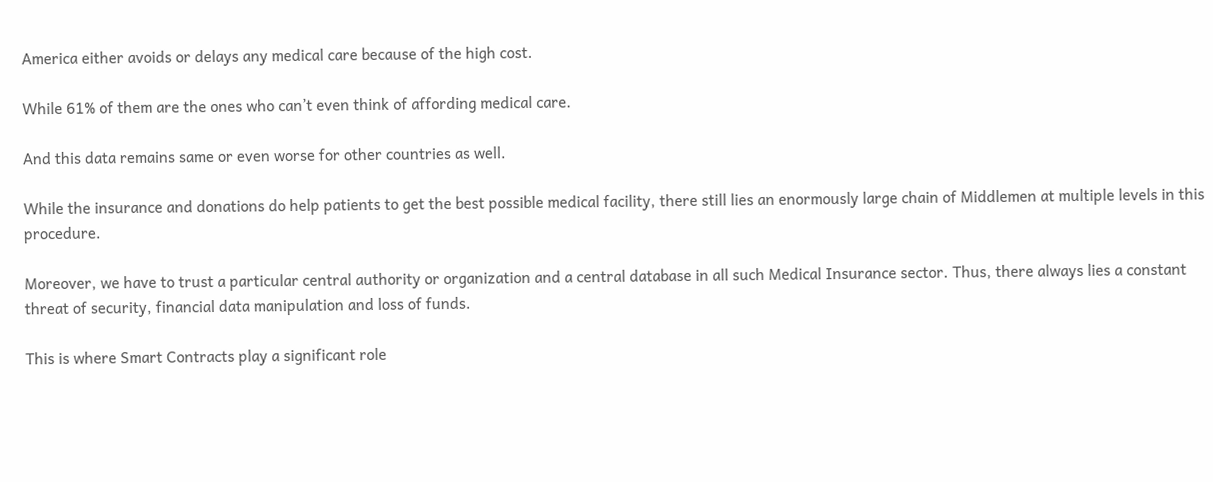America either avoids or delays any medical care because of the high cost.

While 61% of them are the ones who can’t even think of affording medical care.

And this data remains same or even worse for other countries as well.

While the insurance and donations do help patients to get the best possible medical facility, there still lies an enormously large chain of Middlemen at multiple levels in this procedure.

Moreover, we have to trust a particular central authority or organization and a central database in all such Medical Insurance sector. Thus, there always lies a constant threat of security, financial data manipulation and loss of funds.

This is where Smart Contracts play a significant role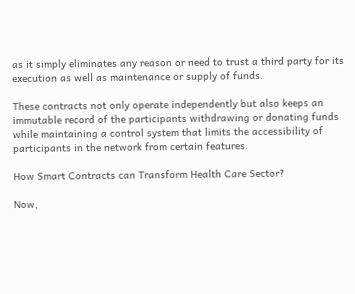as it simply eliminates any reason or need to trust a third party for its execution as well as maintenance or supply of funds.

These contracts not only operate independently but also keeps an immutable record of the participants withdrawing or donating funds while maintaining a control system that limits the accessibility of participants in the network from certain features.

How Smart Contracts can Transform Health Care Sector?

Now,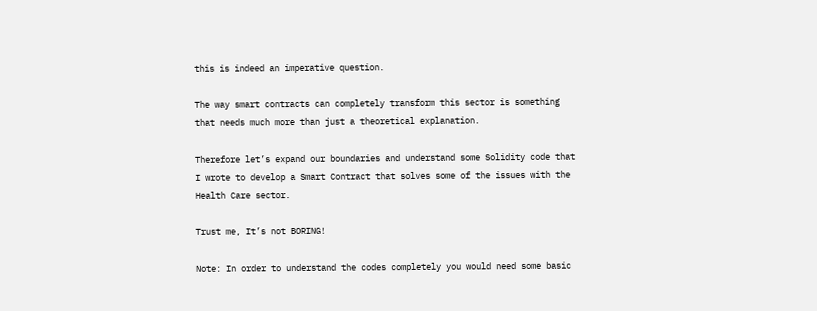this is indeed an imperative question.

The way smart contracts can completely transform this sector is something that needs much more than just a theoretical explanation.

Therefore let’s expand our boundaries and understand some Solidity code that I wrote to develop a Smart Contract that solves some of the issues with the Health Care sector.

Trust me, It’s not BORING!

Note: In order to understand the codes completely you would need some basic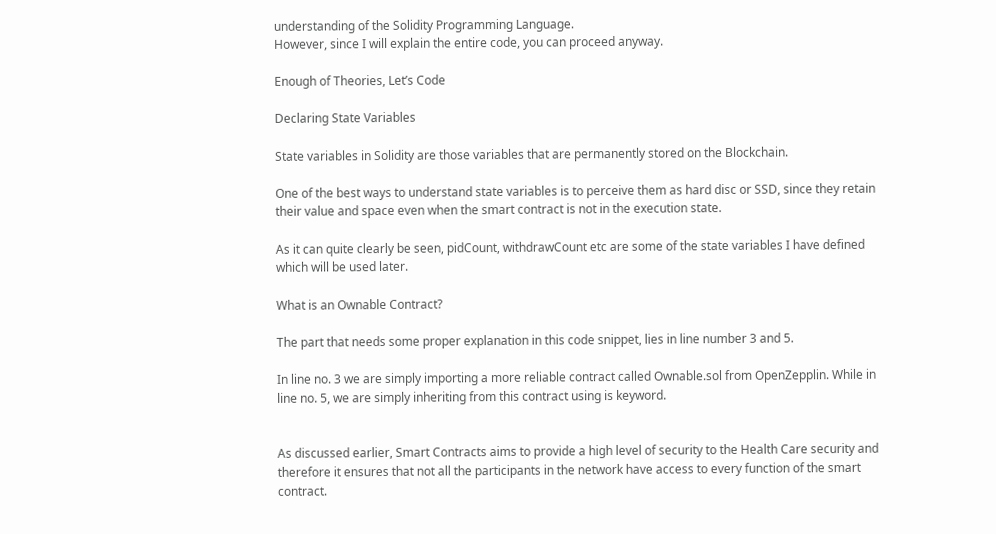understanding of the Solidity Programming Language.
However, since I will explain the entire code, you can proceed anyway.

Enough of Theories, Let’s Code

Declaring State Variables

State variables in Solidity are those variables that are permanently stored on the Blockchain.

One of the best ways to understand state variables is to perceive them as hard disc or SSD, since they retain their value and space even when the smart contract is not in the execution state.

As it can quite clearly be seen, pidCount, withdrawCount etc are some of the state variables I have defined which will be used later.

What is an Ownable Contract?

The part that needs some proper explanation in this code snippet, lies in line number 3 and 5.

In line no. 3 we are simply importing a more reliable contract called Ownable.sol from OpenZepplin. While in line no. 5, we are simply inheriting from this contract using is keyword.


As discussed earlier, Smart Contracts aims to provide a high level of security to the Health Care security and therefore it ensures that not all the participants in the network have access to every function of the smart contract.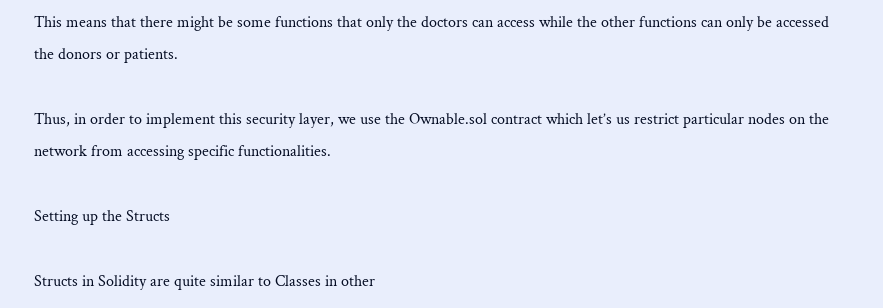This means that there might be some functions that only the doctors can access while the other functions can only be accessed the donors or patients.

Thus, in order to implement this security layer, we use the Ownable.sol contract which let’s us restrict particular nodes on the network from accessing specific functionalities.

Setting up the Structs

Structs in Solidity are quite similar to Classes in other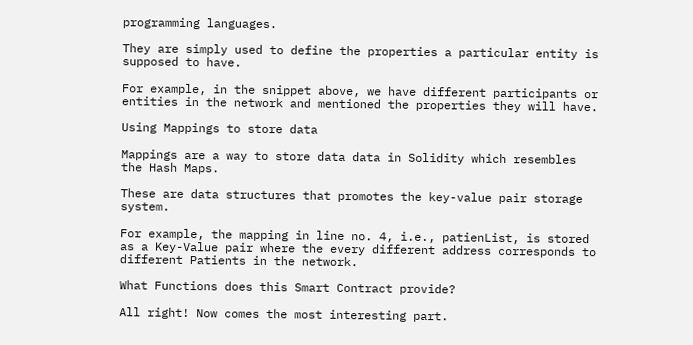programming languages.

They are simply used to define the properties a particular entity is supposed to have.

For example, in the snippet above, we have different participants or entities in the network and mentioned the properties they will have.

Using Mappings to store data

Mappings are a way to store data data in Solidity which resembles the Hash Maps.

These are data structures that promotes the key-value pair storage system.

For example, the mapping in line no. 4, i.e., patienList, is stored as a Key-Value pair where the every different address corresponds to different Patients in the network.

What Functions does this Smart Contract provide?

All right! Now comes the most interesting part.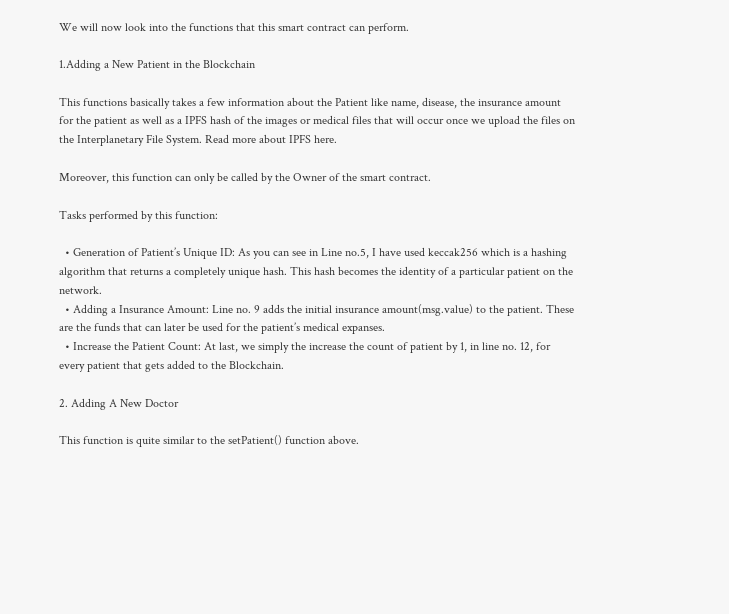We will now look into the functions that this smart contract can perform.

1.Adding a New Patient in the Blockchain

This functions basically takes a few information about the Patient like name, disease, the insurance amount for the patient as well as a IPFS hash of the images or medical files that will occur once we upload the files on the Interplanetary File System. Read more about IPFS here.

Moreover, this function can only be called by the Owner of the smart contract.

Tasks performed by this function:

  • Generation of Patient’s Unique ID: As you can see in Line no.5, I have used keccak256 which is a hashing algorithm that returns a completely unique hash. This hash becomes the identity of a particular patient on the network.
  • Adding a Insurance Amount: Line no. 9 adds the initial insurance amount(msg.value) to the patient. These are the funds that can later be used for the patient’s medical expanses.
  • Increase the Patient Count: At last, we simply the increase the count of patient by 1, in line no. 12, for every patient that gets added to the Blockchain.

2. Adding A New Doctor

This function is quite similar to the setPatient() function above.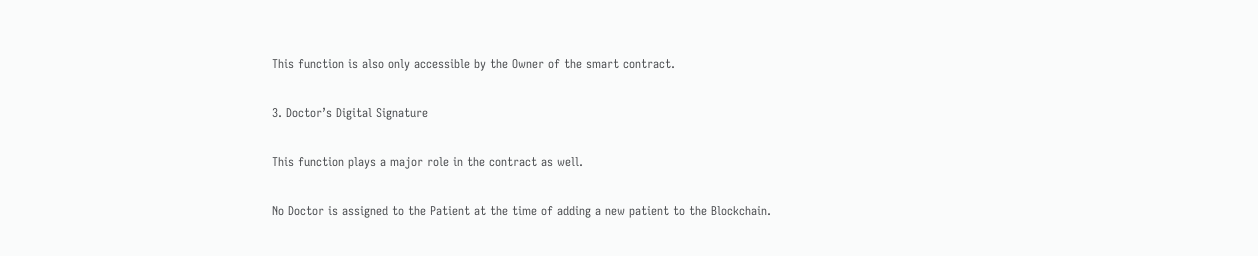This function is also only accessible by the Owner of the smart contract.

3. Doctor’s Digital Signature

This function plays a major role in the contract as well.

No Doctor is assigned to the Patient at the time of adding a new patient to the Blockchain.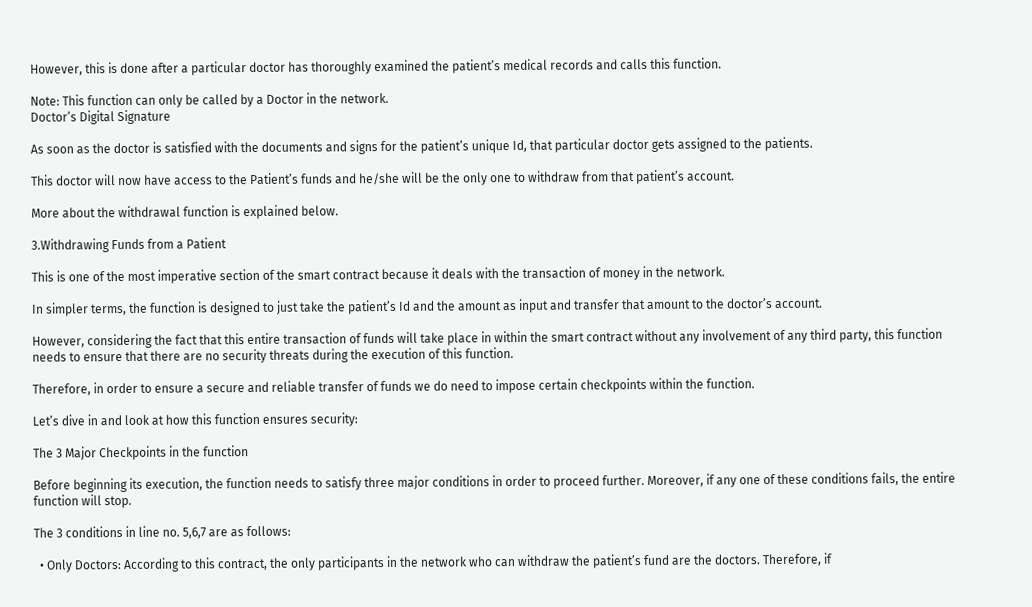However, this is done after a particular doctor has thoroughly examined the patient’s medical records and calls this function.

Note: This function can only be called by a Doctor in the network.
Doctor’s Digital Signature

As soon as the doctor is satisfied with the documents and signs for the patient’s unique Id, that particular doctor gets assigned to the patients.

This doctor will now have access to the Patient’s funds and he/she will be the only one to withdraw from that patient’s account.

More about the withdrawal function is explained below.

3.Withdrawing Funds from a Patient

This is one of the most imperative section of the smart contract because it deals with the transaction of money in the network.

In simpler terms, the function is designed to just take the patient’s Id and the amount as input and transfer that amount to the doctor’s account.

However, considering the fact that this entire transaction of funds will take place in within the smart contract without any involvement of any third party, this function needs to ensure that there are no security threats during the execution of this function.

Therefore, in order to ensure a secure and reliable transfer of funds we do need to impose certain checkpoints within the function.

Let’s dive in and look at how this function ensures security:

The 3 Major Checkpoints in the function

Before beginning its execution, the function needs to satisfy three major conditions in order to proceed further. Moreover, if any one of these conditions fails, the entire function will stop.

The 3 conditions in line no. 5,6,7 are as follows:

  • Only Doctors: According to this contract, the only participants in the network who can withdraw the patient’s fund are the doctors. Therefore, if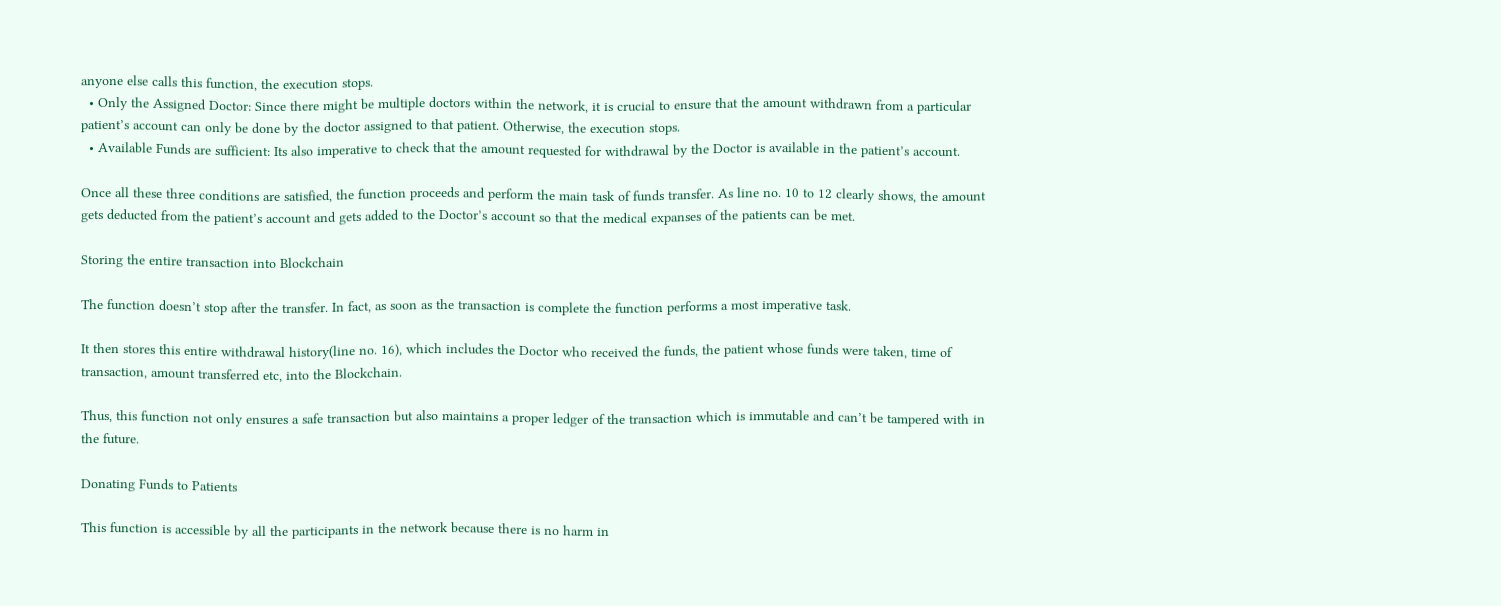anyone else calls this function, the execution stops.
  • Only the Assigned Doctor: Since there might be multiple doctors within the network, it is crucial to ensure that the amount withdrawn from a particular patient’s account can only be done by the doctor assigned to that patient. Otherwise, the execution stops.
  • Available Funds are sufficient: Its also imperative to check that the amount requested for withdrawal by the Doctor is available in the patient’s account.

Once all these three conditions are satisfied, the function proceeds and perform the main task of funds transfer. As line no. 10 to 12 clearly shows, the amount gets deducted from the patient’s account and gets added to the Doctor’s account so that the medical expanses of the patients can be met.

Storing the entire transaction into Blockchain

The function doesn’t stop after the transfer. In fact, as soon as the transaction is complete the function performs a most imperative task.

It then stores this entire withdrawal history(line no. 16), which includes the Doctor who received the funds, the patient whose funds were taken, time of transaction, amount transferred etc, into the Blockchain.

Thus, this function not only ensures a safe transaction but also maintains a proper ledger of the transaction which is immutable and can’t be tampered with in the future.

Donating Funds to Patients

This function is accessible by all the participants in the network because there is no harm in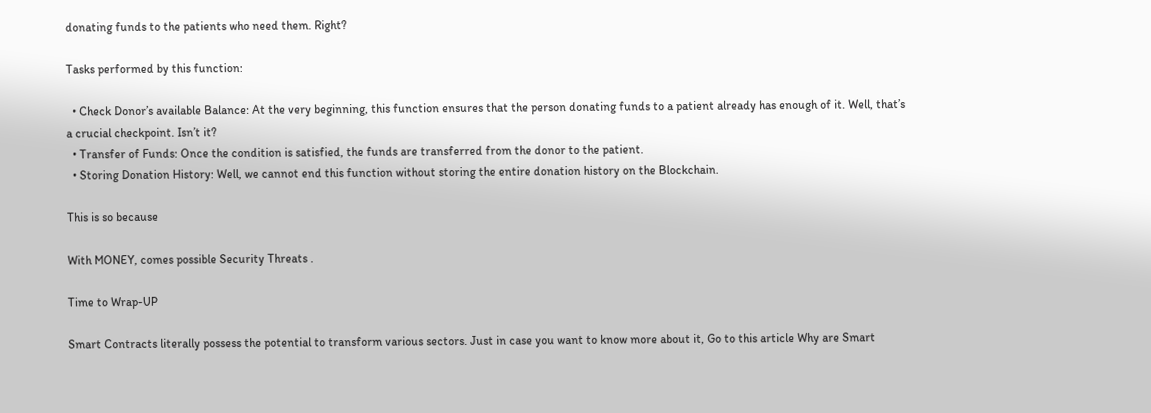donating funds to the patients who need them. Right?

Tasks performed by this function:

  • Check Donor’s available Balance: At the very beginning, this function ensures that the person donating funds to a patient already has enough of it. Well, that’s a crucial checkpoint. Isn’t it?
  • Transfer of Funds: Once the condition is satisfied, the funds are transferred from the donor to the patient.
  • Storing Donation History: Well, we cannot end this function without storing the entire donation history on the Blockchain.

This is so because

With MONEY, comes possible Security Threats .

Time to Wrap-UP

Smart Contracts literally possess the potential to transform various sectors. Just in case you want to know more about it, Go to this article Why are Smart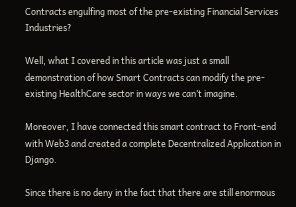Contracts engulfing most of the pre-existing Financial Services Industries?

Well, what I covered in this article was just a small demonstration of how Smart Contracts can modify the pre-existing HealthCare sector in ways we can’t imagine.

Moreover, I have connected this smart contract to Front-end with Web3 and created a complete Decentralized Application in Django.

Since there is no deny in the fact that there are still enormous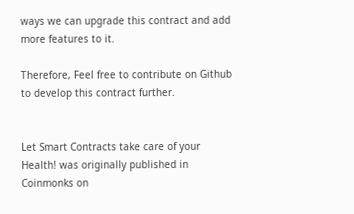ways we can upgrade this contract and add more features to it.

Therefore, Feel free to contribute on Github to develop this contract further.


Let Smart Contracts take care of your Health! was originally published in Coinmonks on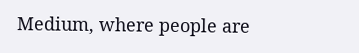Medium, where people are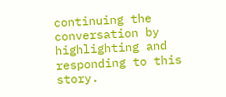continuing the conversation by highlighting and responding to this story.